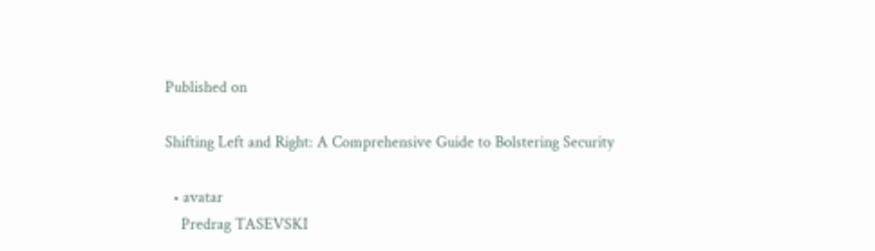Published on

Shifting Left and Right: A Comprehensive Guide to Bolstering Security

  • avatar
    Predrag TASEVSKI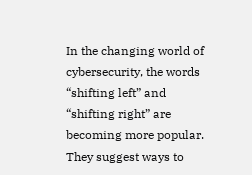In the changing world of cybersecurity, the words “shifting left” and “shifting right” are becoming more popular. They suggest ways to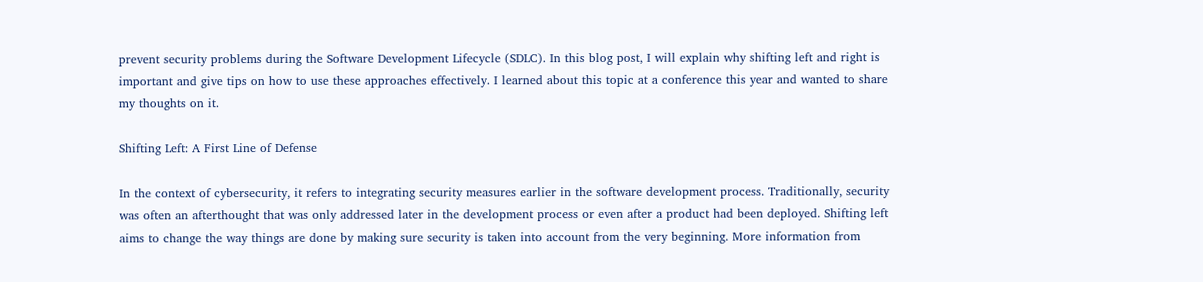prevent security problems during the Software Development Lifecycle (SDLC). In this blog post, I will explain why shifting left and right is important and give tips on how to use these approaches effectively. I learned about this topic at a conference this year and wanted to share my thoughts on it.

Shifting Left: A First Line of Defense

In the context of cybersecurity, it refers to integrating security measures earlier in the software development process. Traditionally, security was often an afterthought that was only addressed later in the development process or even after a product had been deployed. Shifting left aims to change the way things are done by making sure security is taken into account from the very beginning. More information from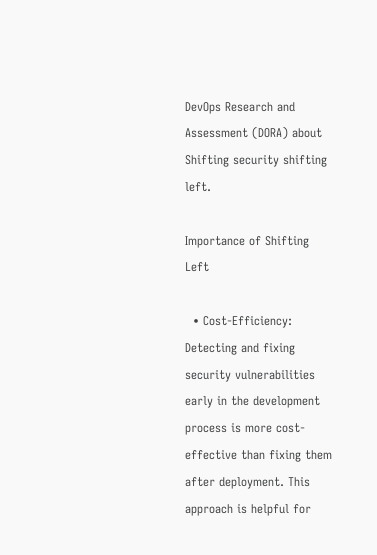DevOps Research and Assessment (DORA) about Shifting security shifting left.

Importance of Shifting Left

  • Cost-Efficiency: Detecting and fixing security vulnerabilities early in the development process is more cost-effective than fixing them after deployment. This approach is helpful for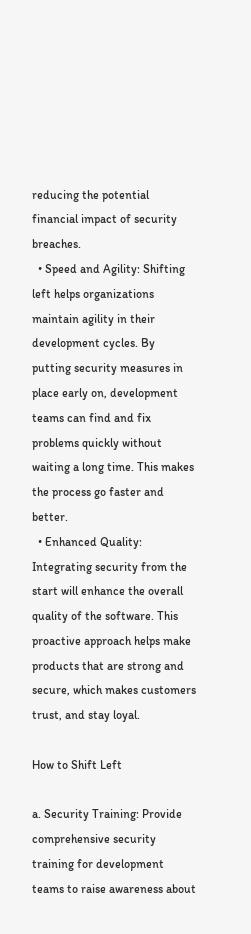reducing the potential financial impact of security breaches.
  • Speed and Agility: Shifting left helps organizations maintain agility in their development cycles. By putting security measures in place early on, development teams can find and fix problems quickly without waiting a long time. This makes the process go faster and better.
  • Enhanced Quality: Integrating security from the start will enhance the overall quality of the software. This proactive approach helps make products that are strong and secure, which makes customers trust, and stay loyal.

How to Shift Left

a. Security Training: Provide comprehensive security training for development teams to raise awareness about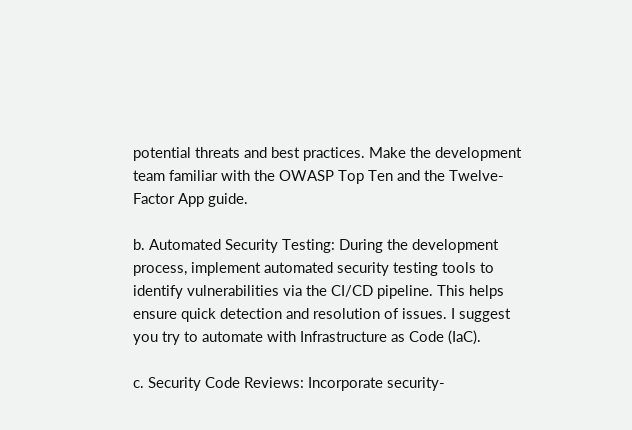potential threats and best practices. Make the development team familiar with the OWASP Top Ten and the Twelve-Factor App guide.

b. Automated Security Testing: During the development process, implement automated security testing tools to identify vulnerabilities via the CI/CD pipeline. This helps ensure quick detection and resolution of issues. I suggest you try to automate with Infrastructure as Code (IaC).

c. Security Code Reviews: Incorporate security-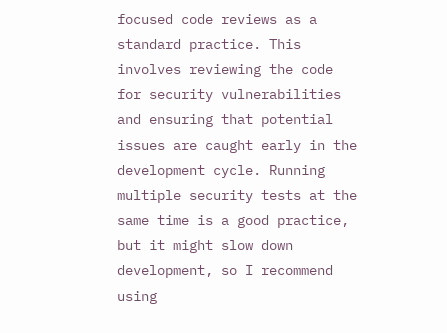focused code reviews as a standard practice. This involves reviewing the code for security vulnerabilities and ensuring that potential issues are caught early in the development cycle. Running multiple security tests at the same time is a good practice, but it might slow down development, so I recommend using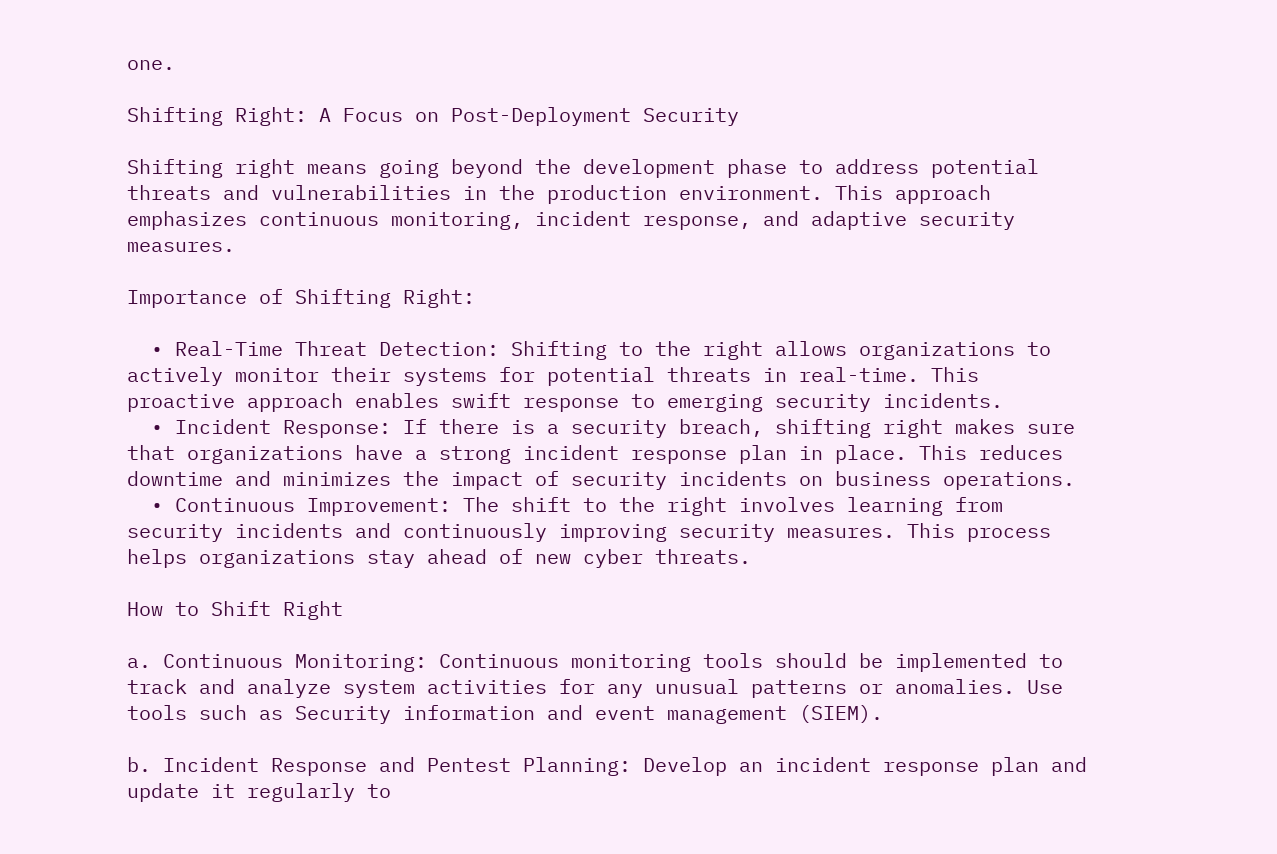one.

Shifting Right: A Focus on Post-Deployment Security

Shifting right means going beyond the development phase to address potential threats and vulnerabilities in the production environment. This approach emphasizes continuous monitoring, incident response, and adaptive security measures.

Importance of Shifting Right:

  • Real-Time Threat Detection: Shifting to the right allows organizations to actively monitor their systems for potential threats in real-time. This proactive approach enables swift response to emerging security incidents.
  • Incident Response: If there is a security breach, shifting right makes sure that organizations have a strong incident response plan in place. This reduces downtime and minimizes the impact of security incidents on business operations.
  • Continuous Improvement: The shift to the right involves learning from security incidents and continuously improving security measures. This process helps organizations stay ahead of new cyber threats.

How to Shift Right

a. Continuous Monitoring: Continuous monitoring tools should be implemented to track and analyze system activities for any unusual patterns or anomalies. Use tools such as Security information and event management (SIEM).

b. Incident Response and Pentest Planning: Develop an incident response plan and update it regularly to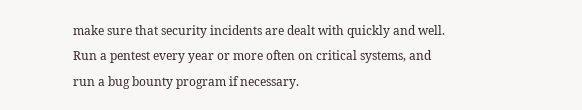make sure that security incidents are dealt with quickly and well. Run a pentest every year or more often on critical systems, and run a bug bounty program if necessary.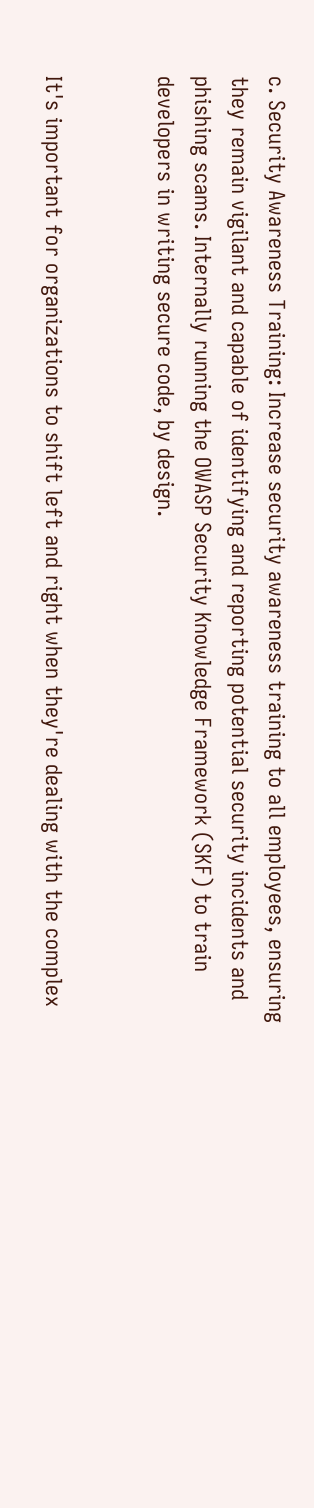c. Security Awareness Training: Increase security awareness training to all employees, ensuring they remain vigilant and capable of identifying and reporting potential security incidents and phishing scams. Internally running the OWASP Security Knowledge Framework (SKF) to train developers in writing secure code, by design.


It's important for organizations to shift left and right when they're dealing with the complex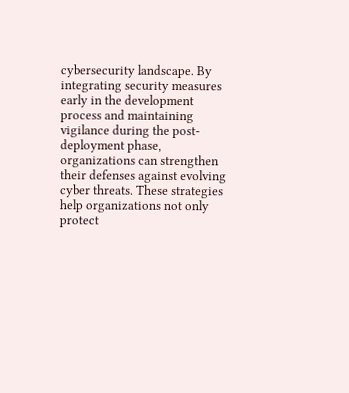cybersecurity landscape. By integrating security measures early in the development process and maintaining vigilance during the post-deployment phase, organizations can strengthen their defenses against evolving cyber threats. These strategies help organizations not only protect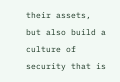their assets, but also build a culture of security that is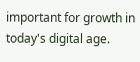important for growth in today's digital age.